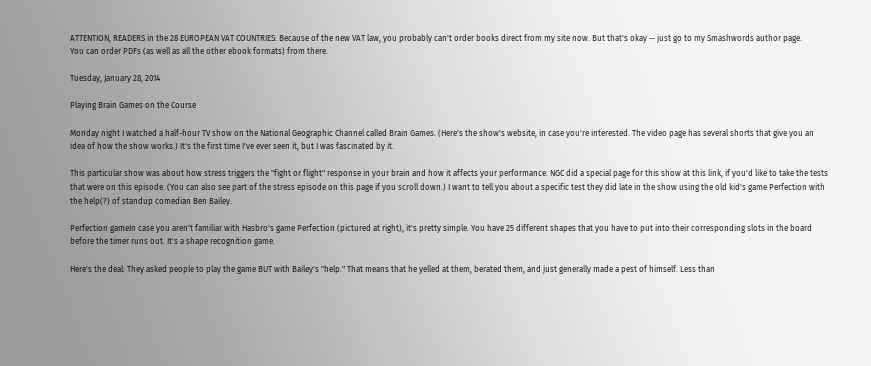ATTENTION, READERS in the 28 EUROPEAN VAT COUNTRIES: Because of the new VAT law, you probably can't order books direct from my site now. But that's okay -- just go to my Smashwords author page.
You can order PDFs (as well as all the other ebook formats) from there.

Tuesday, January 28, 2014

Playing Brain Games on the Course

Monday night I watched a half-hour TV show on the National Geographic Channel called Brain Games. (Here's the show's website, in case you're interested. The video page has several shorts that give you an idea of how the show works.) It's the first time I've ever seen it, but I was fascinated by it.

This particular show was about how stress triggers the "fight or flight" response in your brain and how it affects your performance. NGC did a special page for this show at this link, if you'd like to take the tests that were on this episode. (You can also see part of the stress episode on this page if you scroll down.) I want to tell you about a specific test they did late in the show using the old kid's game Perfection with the help(?) of standup comedian Ben Bailey.

Perfection gameIn case you aren't familiar with Hasbro's game Perfection (pictured at right), it's pretty simple. You have 25 different shapes that you have to put into their corresponding slots in the board before the timer runs out. It's a shape recognition game.

Here's the deal: They asked people to play the game BUT with Bailey's "help." That means that he yelled at them, berated them, and just generally made a pest of himself. Less than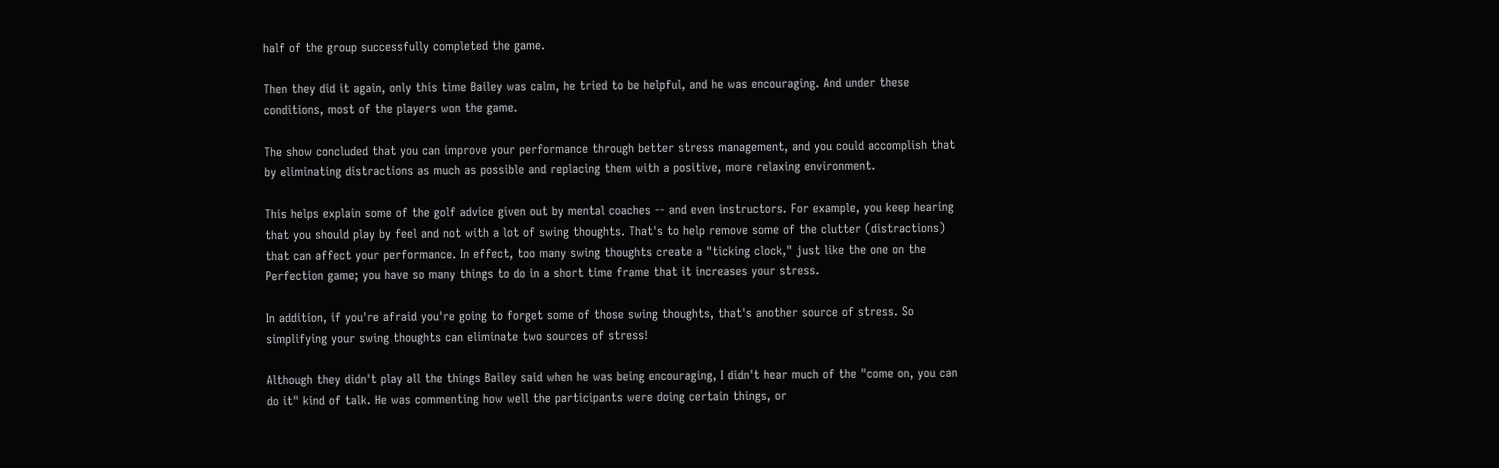half of the group successfully completed the game.

Then they did it again, only this time Bailey was calm, he tried to be helpful, and he was encouraging. And under these conditions, most of the players won the game.

The show concluded that you can improve your performance through better stress management, and you could accomplish that by eliminating distractions as much as possible and replacing them with a positive, more relaxing environment.

This helps explain some of the golf advice given out by mental coaches -- and even instructors. For example, you keep hearing that you should play by feel and not with a lot of swing thoughts. That's to help remove some of the clutter (distractions) that can affect your performance. In effect, too many swing thoughts create a "ticking clock," just like the one on the Perfection game; you have so many things to do in a short time frame that it increases your stress.

In addition, if you're afraid you're going to forget some of those swing thoughts, that's another source of stress. So simplifying your swing thoughts can eliminate two sources of stress!

Although they didn't play all the things Bailey said when he was being encouraging, I didn't hear much of the "come on, you can do it" kind of talk. He was commenting how well the participants were doing certain things, or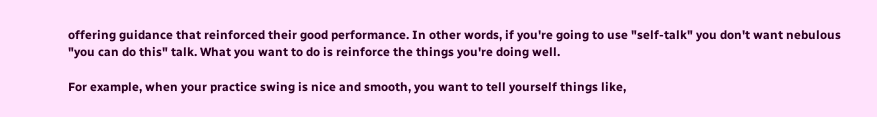offering guidance that reinforced their good performance. In other words, if you're going to use "self-talk" you don't want nebulous "you can do this" talk. What you want to do is reinforce the things you're doing well.

For example, when your practice swing is nice and smooth, you want to tell yourself things like,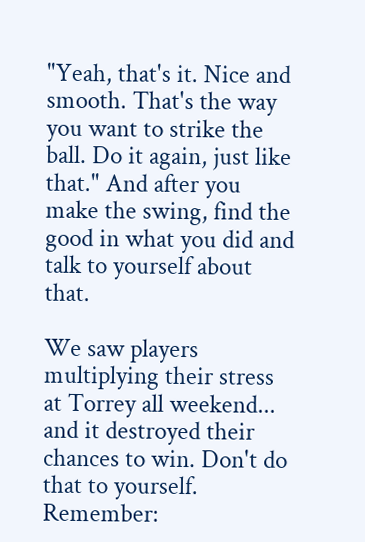"Yeah, that's it. Nice and smooth. That's the way you want to strike the ball. Do it again, just like that." And after you make the swing, find the good in what you did and talk to yourself about that.

We saw players multiplying their stress at Torrey all weekend... and it destroyed their chances to win. Don't do that to yourself. Remember: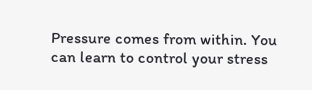Pressure comes from within. You can learn to control your stress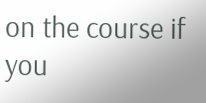on the course if you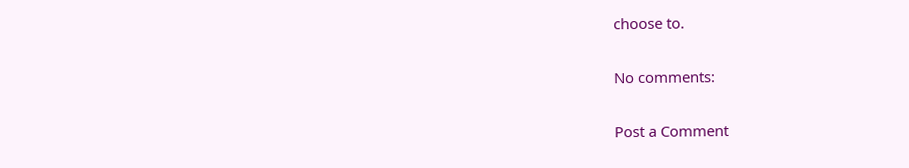choose to.

No comments:

Post a Comment